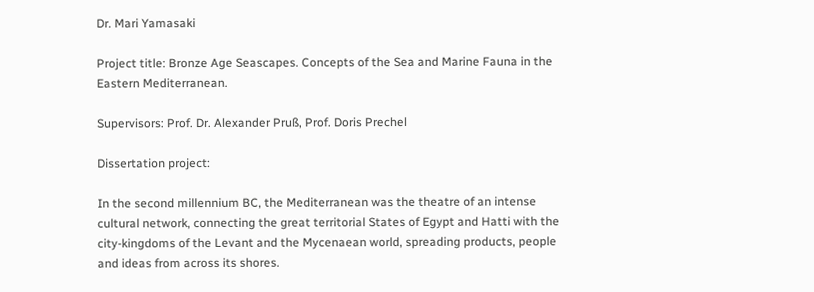Dr. Mari Yamasaki

Project title: Bronze Age Seascapes. Concepts of the Sea and Marine Fauna in the Eastern Mediterranean.

Supervisors: Prof. Dr. Alexander Pruß, Prof. Doris Prechel

Dissertation project:

In the second millennium BC, the Mediterranean was the theatre of an intense cultural network, connecting the great territorial States of Egypt and Hatti with the city-kingdoms of the Levant and the Mycenaean world, spreading products, people and ideas from across its shores.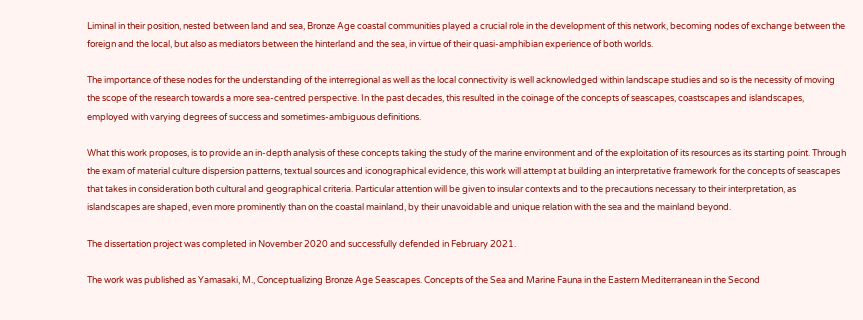Liminal in their position, nested between land and sea, Bronze Age coastal communities played a crucial role in the development of this network, becoming nodes of exchange between the foreign and the local, but also as mediators between the hinterland and the sea, in virtue of their quasi-amphibian experience of both worlds.

The importance of these nodes for the understanding of the interregional as well as the local connectivity is well acknowledged within landscape studies and so is the necessity of moving the scope of the research towards a more sea-centred perspective. In the past decades, this resulted in the coinage of the concepts of seascapes, coastscapes and islandscapes, employed with varying degrees of success and sometimes-ambiguous definitions.

What this work proposes, is to provide an in-depth analysis of these concepts taking the study of the marine environment and of the exploitation of its resources as its starting point. Through the exam of material culture dispersion patterns, textual sources and iconographical evidence, this work will attempt at building an interpretative framework for the concepts of seascapes that takes in consideration both cultural and geographical criteria. Particular attention will be given to insular contexts and to the precautions necessary to their interpretation, as islandscapes are shaped, even more prominently than on the coastal mainland, by their unavoidable and unique relation with the sea and the mainland beyond.

The dissertation project was completed in November 2020 and successfully defended in February 2021.

The work was published as Yamasaki, M., Conceptualizing Bronze Age Seascapes. Concepts of the Sea and Marine Fauna in the Eastern Mediterranean in the Second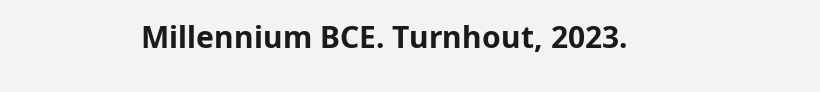Millennium BCE. Turnhout, 2023.